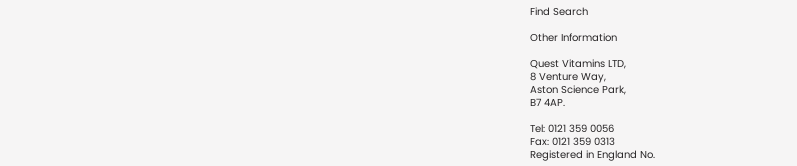Find Search

Other Information

Quest Vitamins LTD,
8 Venture Way,
Aston Science Park,
B7 4AP.

Tel: 0121 359 0056
Fax: 0121 359 0313
Registered in England No.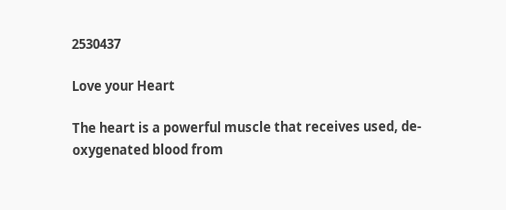2530437

Love your Heart

The heart is a powerful muscle that receives used, de-oxygenated blood from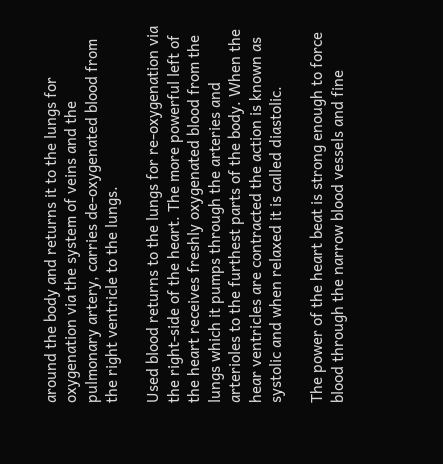around the body and returns it to the lungs for oxygenation via the system of veins and the pulmonary artery, carries de-oxygenated blood from the right ventricle to the lungs.

Used blood returns to the lungs for re-oxygenation via the right-side of the heart. The more powerful left of the heart receives freshly oxygenated blood from the lungs which it pumps through the arteries and arterioles to the furthest parts of the body. When the hear ventricles are contracted the action is known as systolic and when relaxed it is called diastolic.

The power of the heart beat is strong enough to force blood through the narrow blood vessels and fine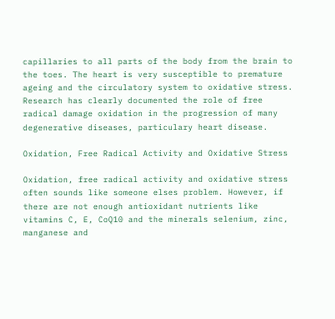capillaries to all parts of the body from the brain to the toes. The heart is very susceptible to premature ageing and the circulatory system to oxidative stress. Research has clearly documented the role of free radical damage oxidation in the progression of many degenerative diseases, particulary heart disease.

Oxidation, Free Radical Activity and Oxidative Stress

Oxidation, free radical activity and oxidative stress often sounds like someone elses problem. However, if there are not enough antioxidant nutrients like vitamins C, E, CoQ10 and the minerals selenium, zinc, manganese and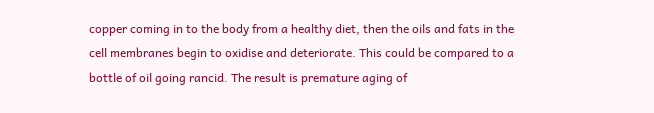copper coming in to the body from a healthy diet, then the oils and fats in the cell membranes begin to oxidise and deteriorate. This could be compared to a bottle of oil going rancid. The result is premature aging of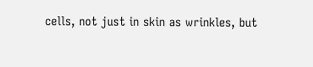cells, not just in skin as wrinkles, but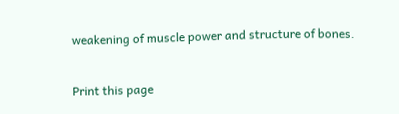weakening of muscle power and structure of bones.

Print this page